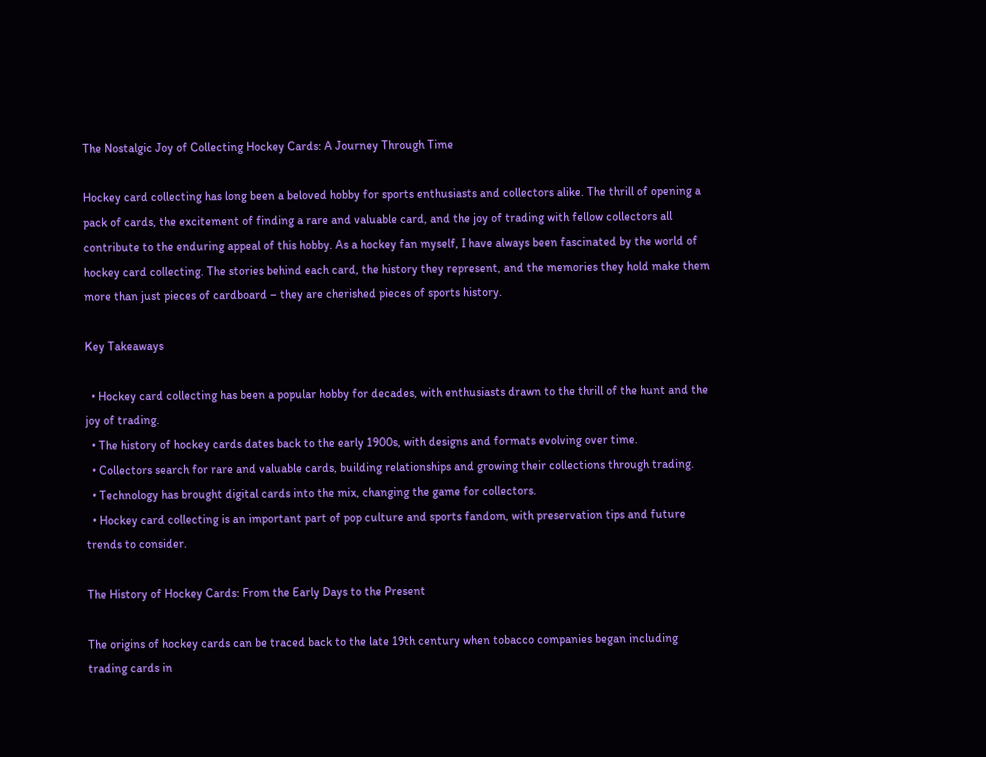The Nostalgic Joy of Collecting Hockey Cards: A Journey Through Time

Hockey card collecting has long been a beloved hobby for sports enthusiasts and collectors alike. The thrill of opening a pack of cards, the excitement of finding a rare and valuable card, and the joy of trading with fellow collectors all contribute to the enduring appeal of this hobby. As a hockey fan myself, I have always been fascinated by the world of hockey card collecting. The stories behind each card, the history they represent, and the memories they hold make them more than just pieces of cardboard – they are cherished pieces of sports history.

Key Takeaways

  • Hockey card collecting has been a popular hobby for decades, with enthusiasts drawn to the thrill of the hunt and the joy of trading.
  • The history of hockey cards dates back to the early 1900s, with designs and formats evolving over time.
  • Collectors search for rare and valuable cards, building relationships and growing their collections through trading.
  • Technology has brought digital cards into the mix, changing the game for collectors.
  • Hockey card collecting is an important part of pop culture and sports fandom, with preservation tips and future trends to consider.

The History of Hockey Cards: From the Early Days to the Present

The origins of hockey cards can be traced back to the late 19th century when tobacco companies began including trading cards in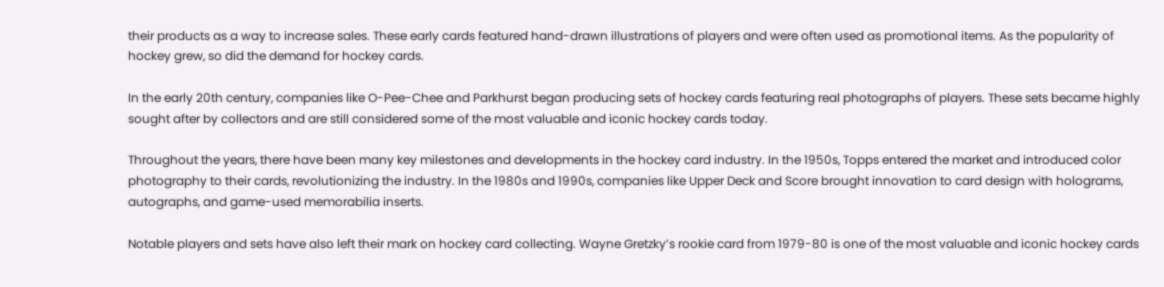their products as a way to increase sales. These early cards featured hand-drawn illustrations of players and were often used as promotional items. As the popularity of hockey grew, so did the demand for hockey cards.

In the early 20th century, companies like O-Pee-Chee and Parkhurst began producing sets of hockey cards featuring real photographs of players. These sets became highly sought after by collectors and are still considered some of the most valuable and iconic hockey cards today.

Throughout the years, there have been many key milestones and developments in the hockey card industry. In the 1950s, Topps entered the market and introduced color photography to their cards, revolutionizing the industry. In the 1980s and 1990s, companies like Upper Deck and Score brought innovation to card design with holograms, autographs, and game-used memorabilia inserts.

Notable players and sets have also left their mark on hockey card collecting. Wayne Gretzky’s rookie card from 1979-80 is one of the most valuable and iconic hockey cards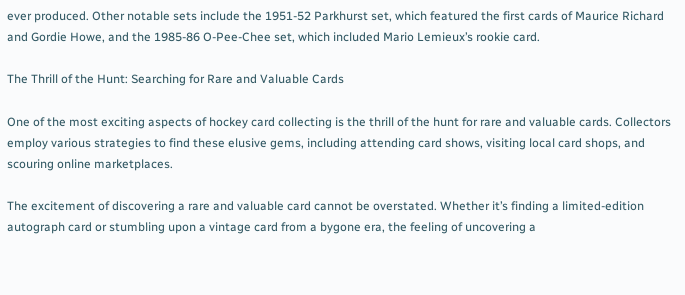ever produced. Other notable sets include the 1951-52 Parkhurst set, which featured the first cards of Maurice Richard and Gordie Howe, and the 1985-86 O-Pee-Chee set, which included Mario Lemieux’s rookie card.

The Thrill of the Hunt: Searching for Rare and Valuable Cards

One of the most exciting aspects of hockey card collecting is the thrill of the hunt for rare and valuable cards. Collectors employ various strategies to find these elusive gems, including attending card shows, visiting local card shops, and scouring online marketplaces.

The excitement of discovering a rare and valuable card cannot be overstated. Whether it’s finding a limited-edition autograph card or stumbling upon a vintage card from a bygone era, the feeling of uncovering a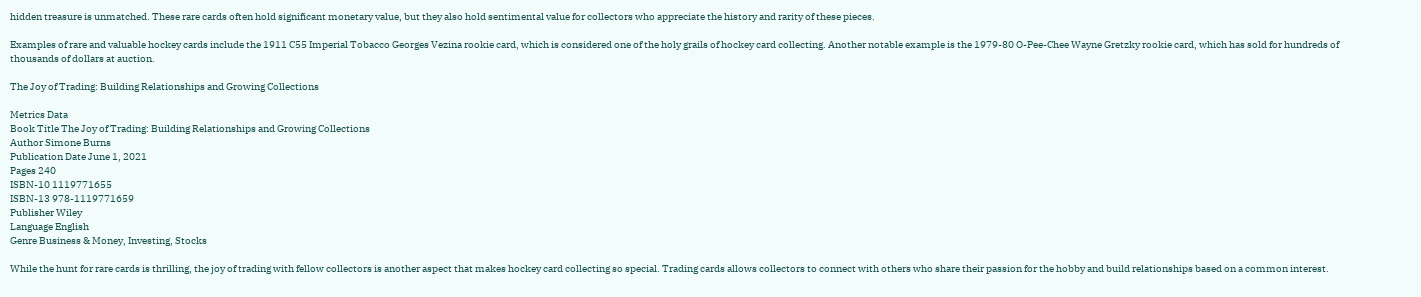hidden treasure is unmatched. These rare cards often hold significant monetary value, but they also hold sentimental value for collectors who appreciate the history and rarity of these pieces.

Examples of rare and valuable hockey cards include the 1911 C55 Imperial Tobacco Georges Vezina rookie card, which is considered one of the holy grails of hockey card collecting. Another notable example is the 1979-80 O-Pee-Chee Wayne Gretzky rookie card, which has sold for hundreds of thousands of dollars at auction.

The Joy of Trading: Building Relationships and Growing Collections

Metrics Data
Book Title The Joy of Trading: Building Relationships and Growing Collections
Author Simone Burns
Publication Date June 1, 2021
Pages 240
ISBN-10 1119771655
ISBN-13 978-1119771659
Publisher Wiley
Language English
Genre Business & Money, Investing, Stocks

While the hunt for rare cards is thrilling, the joy of trading with fellow collectors is another aspect that makes hockey card collecting so special. Trading cards allows collectors to connect with others who share their passion for the hobby and build relationships based on a common interest.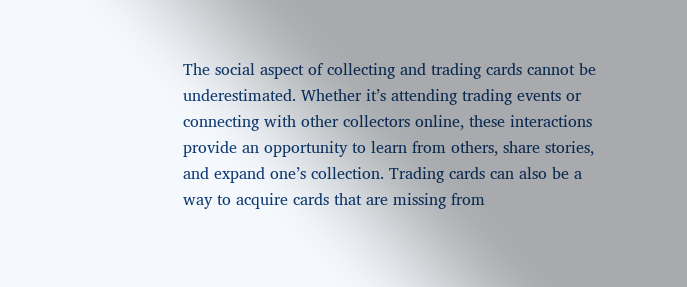The social aspect of collecting and trading cards cannot be underestimated. Whether it’s attending trading events or connecting with other collectors online, these interactions provide an opportunity to learn from others, share stories, and expand one’s collection. Trading cards can also be a way to acquire cards that are missing from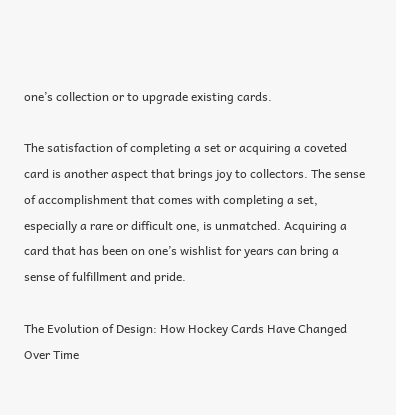one’s collection or to upgrade existing cards.

The satisfaction of completing a set or acquiring a coveted card is another aspect that brings joy to collectors. The sense of accomplishment that comes with completing a set, especially a rare or difficult one, is unmatched. Acquiring a card that has been on one’s wishlist for years can bring a sense of fulfillment and pride.

The Evolution of Design: How Hockey Cards Have Changed Over Time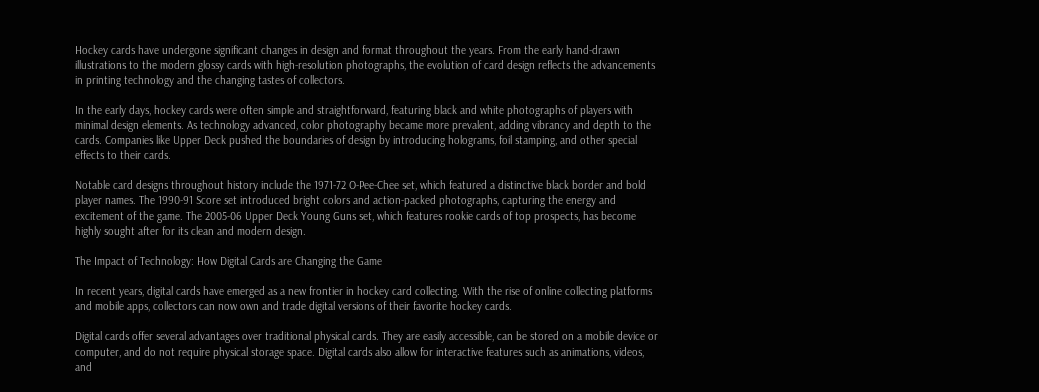Hockey cards have undergone significant changes in design and format throughout the years. From the early hand-drawn illustrations to the modern glossy cards with high-resolution photographs, the evolution of card design reflects the advancements in printing technology and the changing tastes of collectors.

In the early days, hockey cards were often simple and straightforward, featuring black and white photographs of players with minimal design elements. As technology advanced, color photography became more prevalent, adding vibrancy and depth to the cards. Companies like Upper Deck pushed the boundaries of design by introducing holograms, foil stamping, and other special effects to their cards.

Notable card designs throughout history include the 1971-72 O-Pee-Chee set, which featured a distinctive black border and bold player names. The 1990-91 Score set introduced bright colors and action-packed photographs, capturing the energy and excitement of the game. The 2005-06 Upper Deck Young Guns set, which features rookie cards of top prospects, has become highly sought after for its clean and modern design.

The Impact of Technology: How Digital Cards are Changing the Game

In recent years, digital cards have emerged as a new frontier in hockey card collecting. With the rise of online collecting platforms and mobile apps, collectors can now own and trade digital versions of their favorite hockey cards.

Digital cards offer several advantages over traditional physical cards. They are easily accessible, can be stored on a mobile device or computer, and do not require physical storage space. Digital cards also allow for interactive features such as animations, videos, and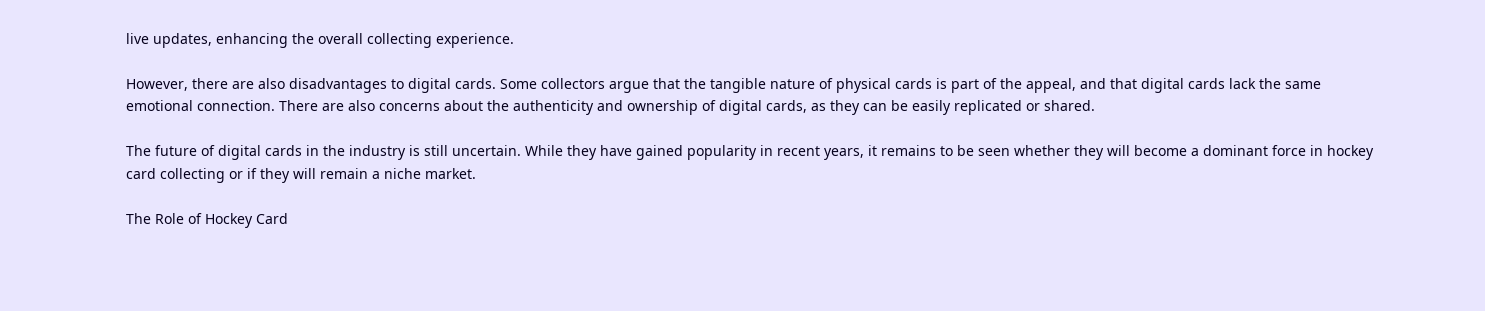live updates, enhancing the overall collecting experience.

However, there are also disadvantages to digital cards. Some collectors argue that the tangible nature of physical cards is part of the appeal, and that digital cards lack the same emotional connection. There are also concerns about the authenticity and ownership of digital cards, as they can be easily replicated or shared.

The future of digital cards in the industry is still uncertain. While they have gained popularity in recent years, it remains to be seen whether they will become a dominant force in hockey card collecting or if they will remain a niche market.

The Role of Hockey Card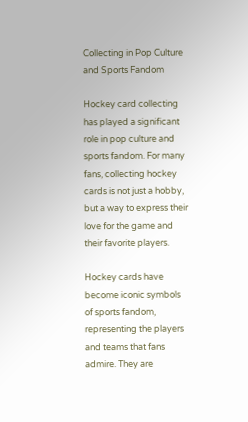Collecting in Pop Culture and Sports Fandom

Hockey card collecting has played a significant role in pop culture and sports fandom. For many fans, collecting hockey cards is not just a hobby, but a way to express their love for the game and their favorite players.

Hockey cards have become iconic symbols of sports fandom, representing the players and teams that fans admire. They are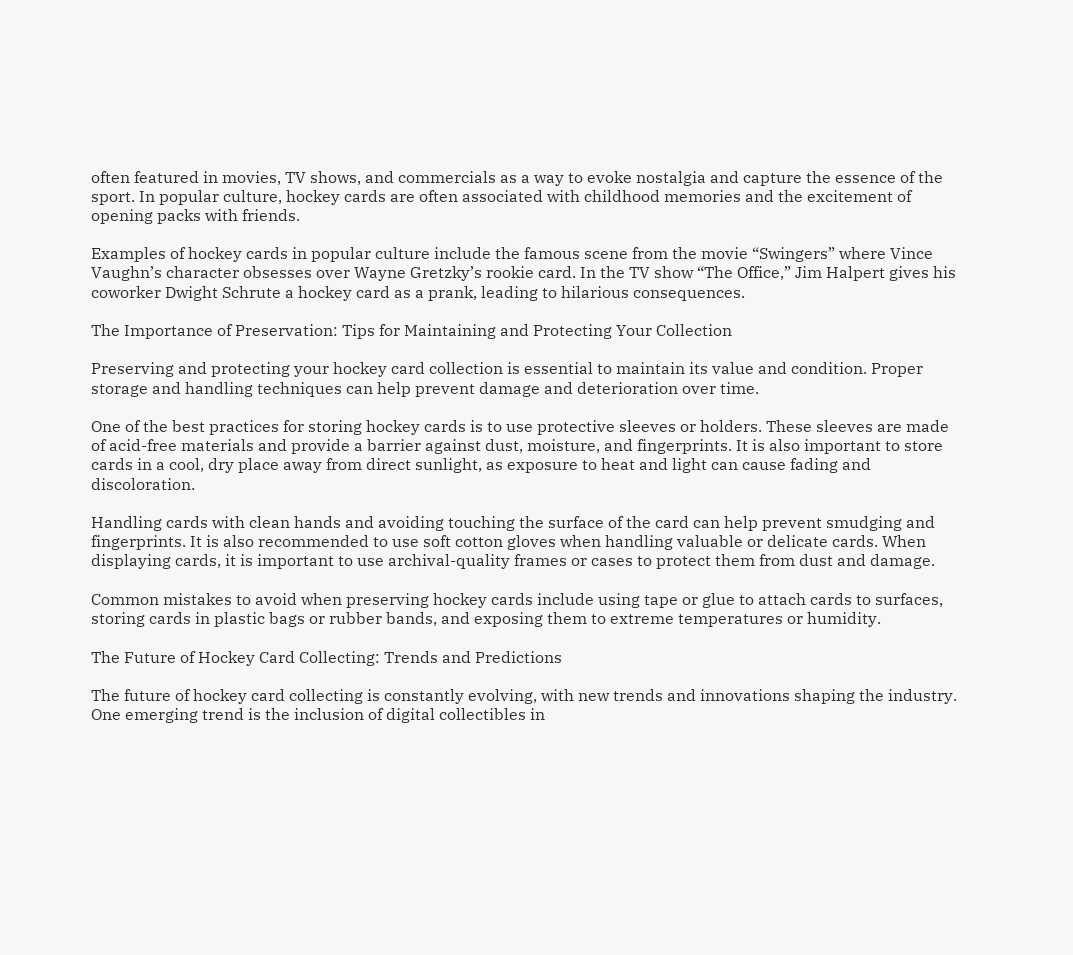often featured in movies, TV shows, and commercials as a way to evoke nostalgia and capture the essence of the sport. In popular culture, hockey cards are often associated with childhood memories and the excitement of opening packs with friends.

Examples of hockey cards in popular culture include the famous scene from the movie “Swingers” where Vince Vaughn’s character obsesses over Wayne Gretzky’s rookie card. In the TV show “The Office,” Jim Halpert gives his coworker Dwight Schrute a hockey card as a prank, leading to hilarious consequences.

The Importance of Preservation: Tips for Maintaining and Protecting Your Collection

Preserving and protecting your hockey card collection is essential to maintain its value and condition. Proper storage and handling techniques can help prevent damage and deterioration over time.

One of the best practices for storing hockey cards is to use protective sleeves or holders. These sleeves are made of acid-free materials and provide a barrier against dust, moisture, and fingerprints. It is also important to store cards in a cool, dry place away from direct sunlight, as exposure to heat and light can cause fading and discoloration.

Handling cards with clean hands and avoiding touching the surface of the card can help prevent smudging and fingerprints. It is also recommended to use soft cotton gloves when handling valuable or delicate cards. When displaying cards, it is important to use archival-quality frames or cases to protect them from dust and damage.

Common mistakes to avoid when preserving hockey cards include using tape or glue to attach cards to surfaces, storing cards in plastic bags or rubber bands, and exposing them to extreme temperatures or humidity.

The Future of Hockey Card Collecting: Trends and Predictions

The future of hockey card collecting is constantly evolving, with new trends and innovations shaping the industry. One emerging trend is the inclusion of digital collectibles in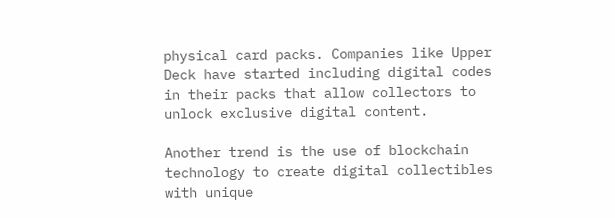physical card packs. Companies like Upper Deck have started including digital codes in their packs that allow collectors to unlock exclusive digital content.

Another trend is the use of blockchain technology to create digital collectibles with unique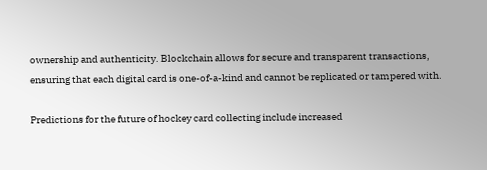ownership and authenticity. Blockchain allows for secure and transparent transactions, ensuring that each digital card is one-of-a-kind and cannot be replicated or tampered with.

Predictions for the future of hockey card collecting include increased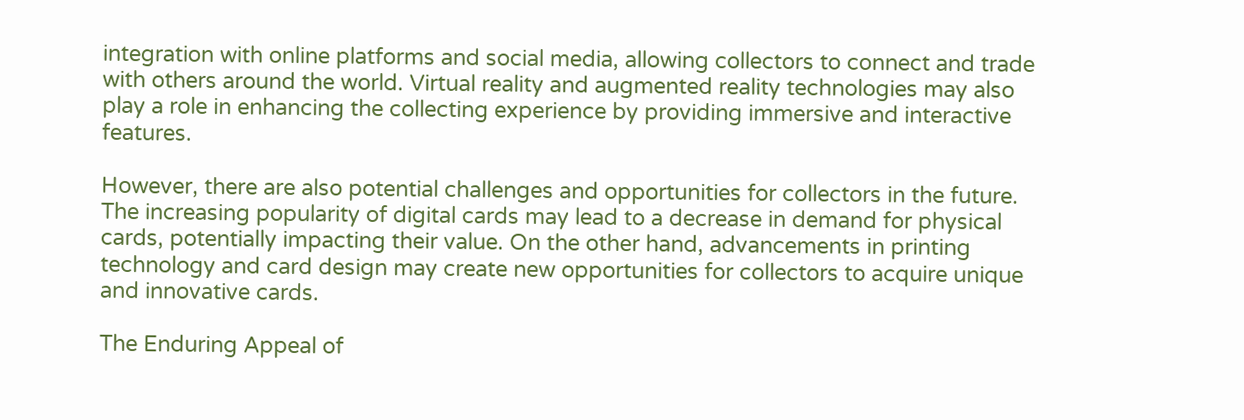integration with online platforms and social media, allowing collectors to connect and trade with others around the world. Virtual reality and augmented reality technologies may also play a role in enhancing the collecting experience by providing immersive and interactive features.

However, there are also potential challenges and opportunities for collectors in the future. The increasing popularity of digital cards may lead to a decrease in demand for physical cards, potentially impacting their value. On the other hand, advancements in printing technology and card design may create new opportunities for collectors to acquire unique and innovative cards.

The Enduring Appeal of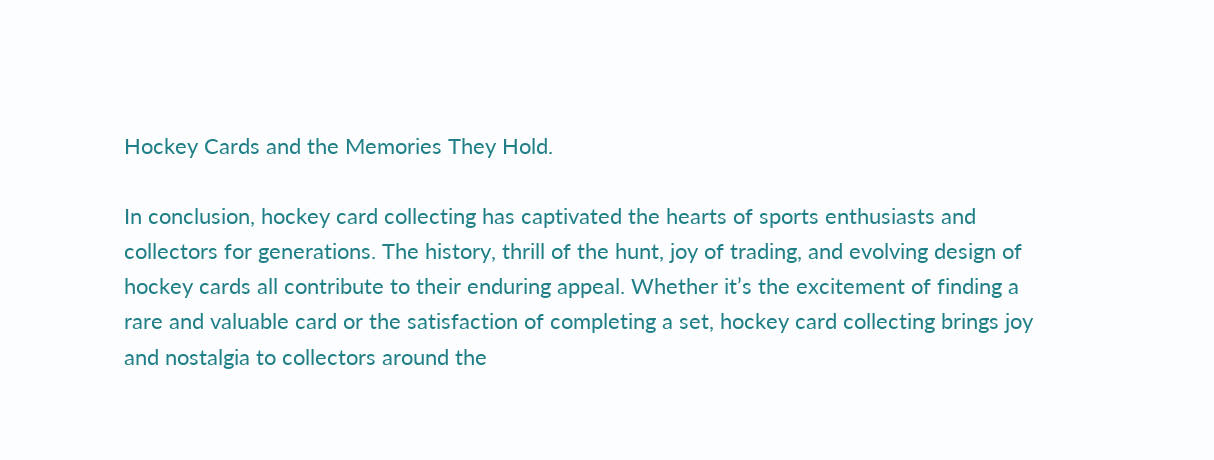Hockey Cards and the Memories They Hold.

In conclusion, hockey card collecting has captivated the hearts of sports enthusiasts and collectors for generations. The history, thrill of the hunt, joy of trading, and evolving design of hockey cards all contribute to their enduring appeal. Whether it’s the excitement of finding a rare and valuable card or the satisfaction of completing a set, hockey card collecting brings joy and nostalgia to collectors around the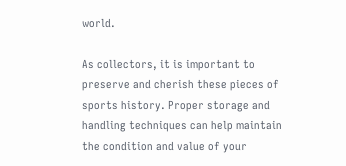world.

As collectors, it is important to preserve and cherish these pieces of sports history. Proper storage and handling techniques can help maintain the condition and value of your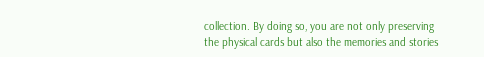collection. By doing so, you are not only preserving the physical cards but also the memories and stories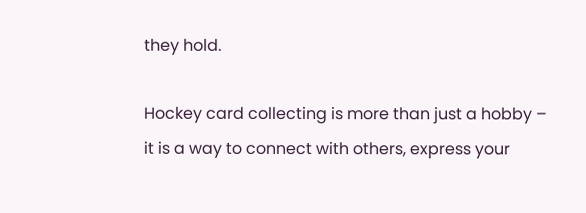they hold.

Hockey card collecting is more than just a hobby – it is a way to connect with others, express your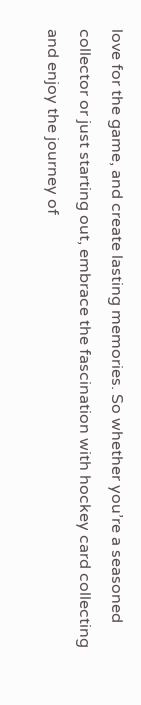love for the game, and create lasting memories. So whether you’re a seasoned collector or just starting out, embrace the fascination with hockey card collecting and enjoy the journey of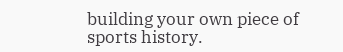building your own piece of sports history.